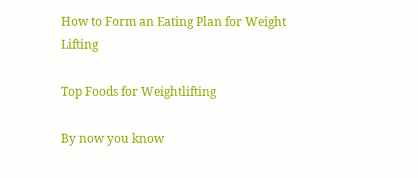How to Form an Eating Plan for Weight Lifting

Top Foods for Weightlifting

By now you know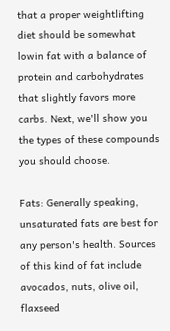that a proper weightlifting diet should be somewhat lowin fat with a balance of protein and carbohydrates that slightly favors more carbs. Next, we'll show you the types of these compounds you should choose.

Fats: Generally speaking, unsaturated fats are best for any person's health. Sources of this kind of fat include avocados, nuts, olive oil, flaxseed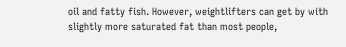oil and fatty fish. However, weightlifters can get by with slightly more saturated fat than most people,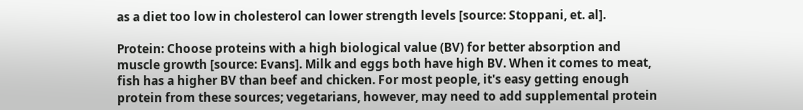as a diet too low in cholesterol can lower strength levels [source: Stoppani, et. al].

Protein: Choose proteins with a high biological value (BV) for better absorption and muscle growth [source: Evans]. Milk and eggs both have high BV. When it comes to meat, fish has a higher BV than beef and chicken. For most people, it's easy getting enough protein from these sources; vegetarians, however, may need to add supplemental protein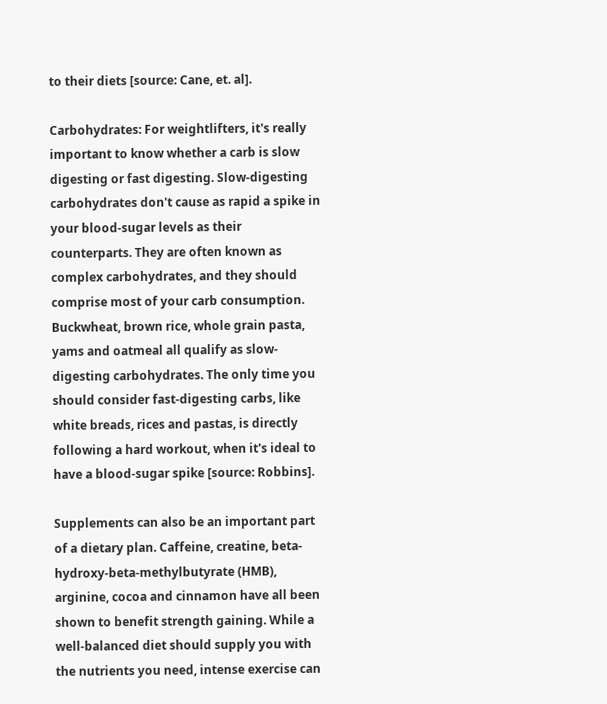to their diets [source: Cane, et. al].

Carbohydrates: For weightlifters, it's really important to know whether a carb is slow digesting or fast digesting. Slow-digesting carbohydrates don't cause as rapid a spike in your blood-sugar levels as their counterparts. They are often known as complex carbohydrates, and they should comprise most of your carb consumption. Buckwheat, brown rice, whole grain pasta, yams and oatmeal all qualify as slow-digesting carbohydrates. The only time you should consider fast-digesting carbs, like white breads, rices and pastas, is directly following a hard workout, when it's ideal to have a blood-sugar spike [source: Robbins].

Supplements can also be an important part of a dietary plan. Caffeine, creatine, beta-hydroxy-beta-methylbutyrate (HMB), arginine, cocoa and cinnamon have all been shown to benefit strength gaining. While a well-balanced diet should supply you with the nutrients you need, intense exercise can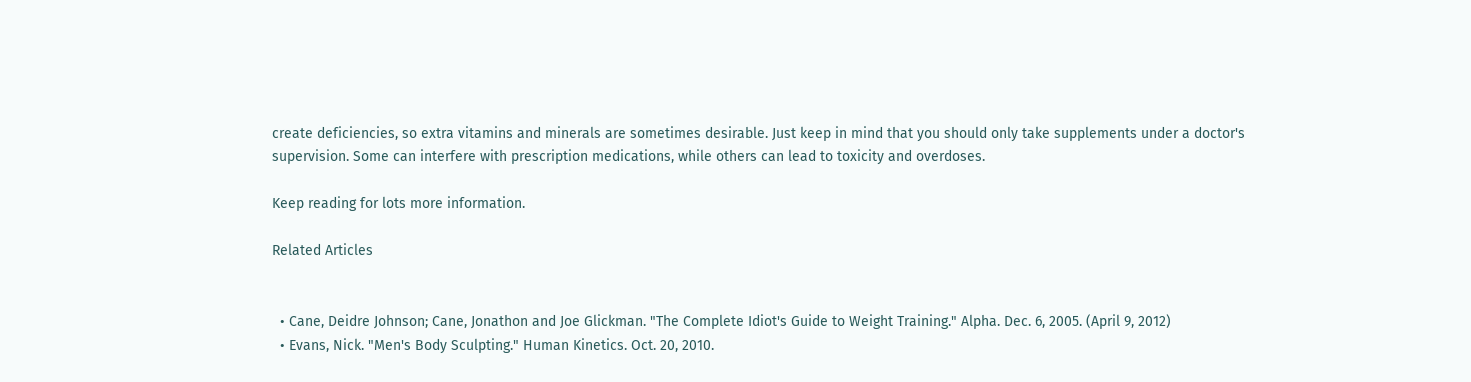create deficiencies, so extra vitamins and minerals are sometimes desirable. Just keep in mind that you should only take supplements under a doctor's supervision. Some can interfere with prescription medications, while others can lead to toxicity and overdoses.

Keep reading for lots more information.

Related Articles


  • Cane, Deidre Johnson; Cane, Jonathon and Joe Glickman. "The Complete Idiot's Guide to Weight Training." Alpha. Dec. 6, 2005. (April 9, 2012)
  • Evans, Nick. "Men's Body Sculpting." Human Kinetics. Oct. 20, 2010.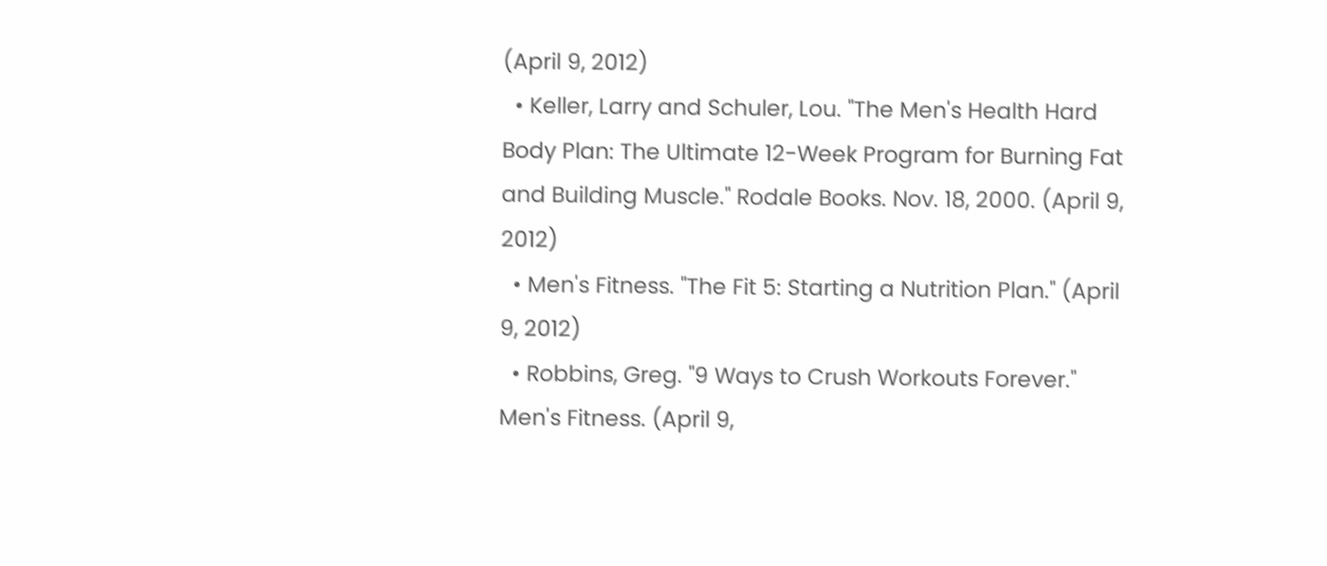(April 9, 2012)
  • Keller, Larry and Schuler, Lou. "The Men's Health Hard Body Plan: The Ultimate 12-Week Program for Burning Fat and Building Muscle." Rodale Books. Nov. 18, 2000. (April 9, 2012)
  • Men's Fitness. "The Fit 5: Starting a Nutrition Plan." (April 9, 2012)
  • Robbins, Greg. "9 Ways to Crush Workouts Forever." Men's Fitness. (April 9,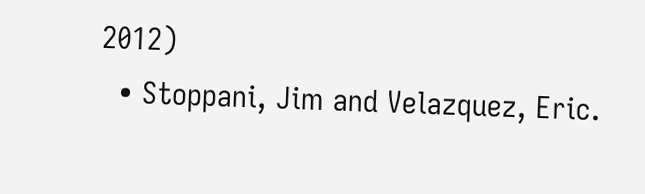2012)
  • Stoppani, Jim and Velazquez, Eric.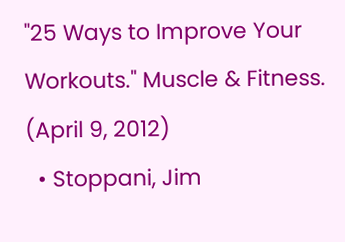"25 Ways to Improve Your Workouts." Muscle & Fitness. (April 9, 2012)
  • Stoppani, Jim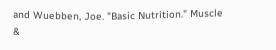and Wuebben, Joe. "Basic Nutrition." Muscle &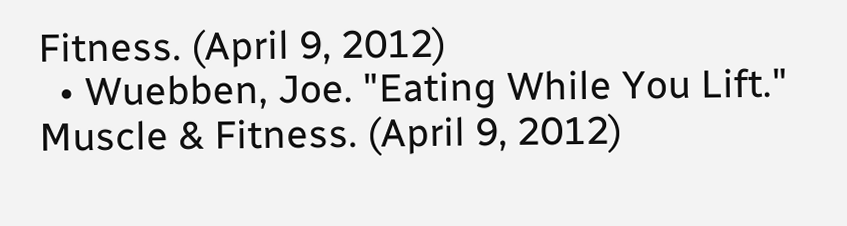Fitness. (April 9, 2012)
  • Wuebben, Joe. "Eating While You Lift." Muscle & Fitness. (April 9, 2012)